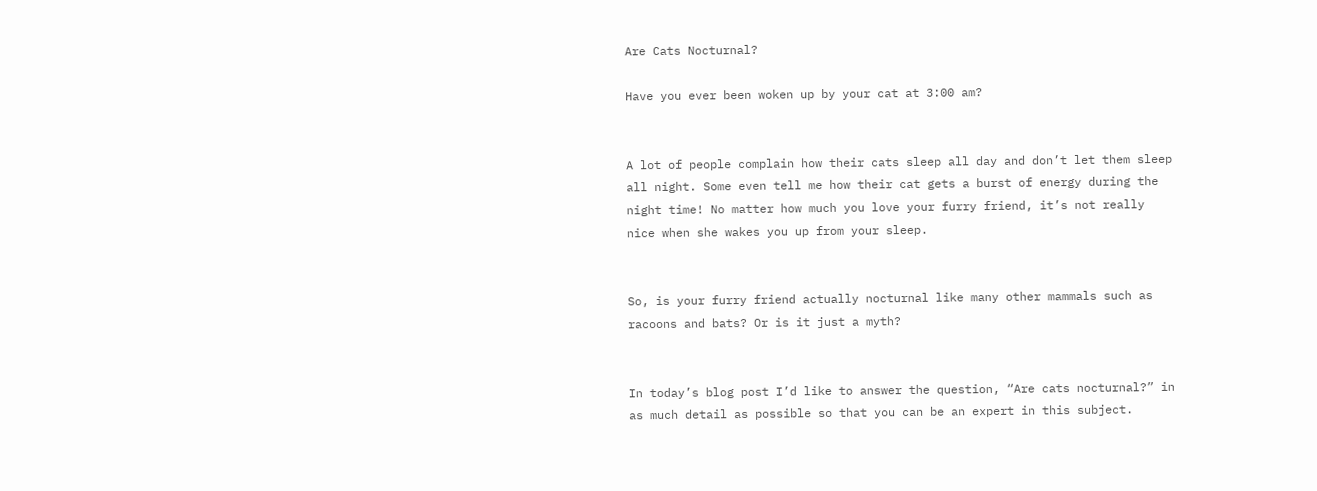Are Cats Nocturnal?

Have you ever been woken up by your cat at 3:00 am?


A lot of people complain how their cats sleep all day and don’t let them sleep all night. Some even tell me how their cat gets a burst of energy during the night time! No matter how much you love your furry friend, it’s not really nice when she wakes you up from your sleep.


So, is your furry friend actually nocturnal like many other mammals such as racoons and bats? Or is it just a myth?


In today’s blog post I’d like to answer the question, “Are cats nocturnal?” in as much detail as possible so that you can be an expert in this subject.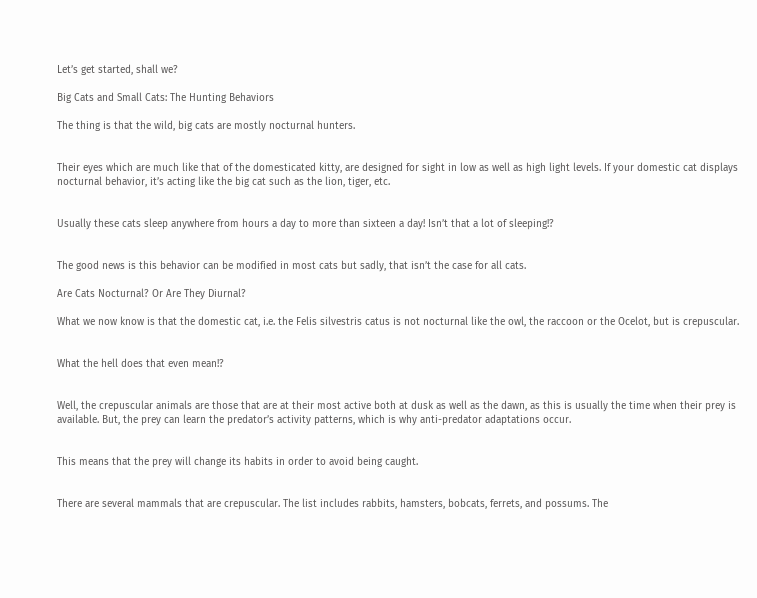Let’s get started, shall we?

Big Cats and Small Cats: The Hunting Behaviors

The thing is that the wild, big cats are mostly nocturnal hunters.


Their eyes which are much like that of the domesticated kitty, are designed for sight in low as well as high light levels. If your domestic cat displays nocturnal behavior, it’s acting like the big cat such as the lion, tiger, etc.


Usually these cats sleep anywhere from hours a day to more than sixteen a day! Isn’t that a lot of sleeping!?


The good news is this behavior can be modified in most cats but sadly, that isn’t the case for all cats.

Are Cats Nocturnal? Or Are They Diurnal?

What we now know is that the domestic cat, i.e. the Felis silvestris catus is not nocturnal like the owl, the raccoon or the Ocelot, but is crepuscular.


What the hell does that even mean!?


Well, the crepuscular animals are those that are at their most active both at dusk as well as the dawn, as this is usually the time when their prey is available. But, the prey can learn the predator’s activity patterns, which is why anti-predator adaptations occur.


This means that the prey will change its habits in order to avoid being caught.


There are several mammals that are crepuscular. The list includes rabbits, hamsters, bobcats, ferrets, and possums. The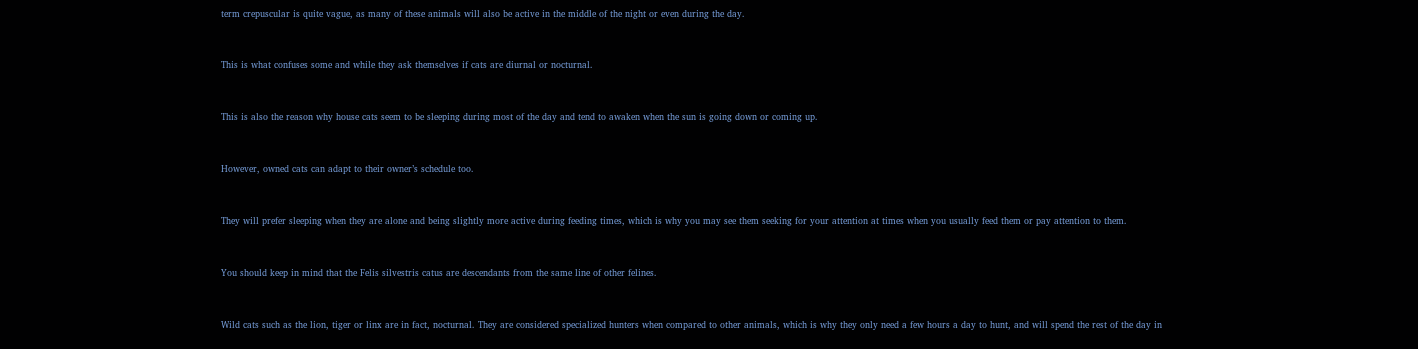term crepuscular is quite vague, as many of these animals will also be active in the middle of the night or even during the day.


This is what confuses some and while they ask themselves if cats are diurnal or nocturnal.


This is also the reason why house cats seem to be sleeping during most of the day and tend to awaken when the sun is going down or coming up.


However, owned cats can adapt to their owner’s schedule too.


They will prefer sleeping when they are alone and being slightly more active during feeding times, which is why you may see them seeking for your attention at times when you usually feed them or pay attention to them.


You should keep in mind that the Felis silvestris catus are descendants from the same line of other felines.


Wild cats such as the lion, tiger or linx are in fact, nocturnal. They are considered specialized hunters when compared to other animals, which is why they only need a few hours a day to hunt, and will spend the rest of the day in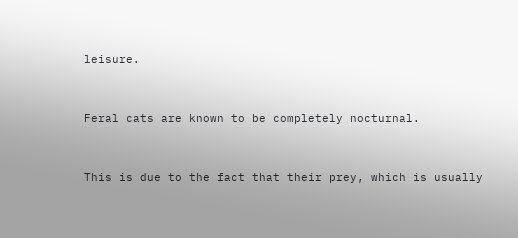leisure.


Feral cats are known to be completely nocturnal.


This is due to the fact that their prey, which is usually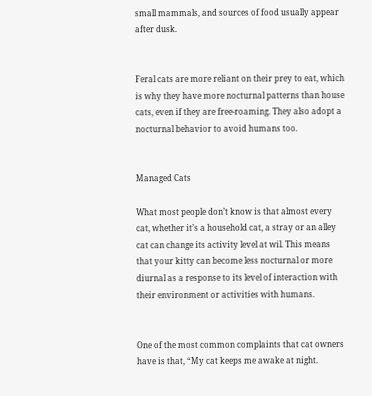small mammals, and sources of food usually appear after dusk.


Feral cats are more reliant on their prey to eat, which is why they have more nocturnal patterns than house cats, even if they are free-roaming. They also adopt a nocturnal behavior to avoid humans too.


Managed Cats

What most people don’t know is that almost every cat, whether it’s a household cat, a stray or an alley cat can change its activity level at wil. This means that your kitty can become less nocturnal or more diurnal as a response to its level of interaction with their environment or activities with humans.


One of the most common complaints that cat owners have is that, “My cat keeps me awake at night.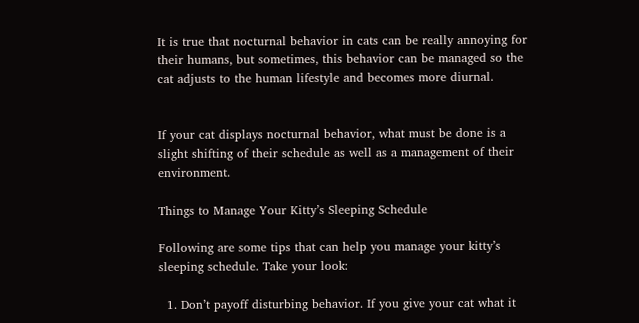It is true that nocturnal behavior in cats can be really annoying for their humans, but sometimes, this behavior can be managed so the cat adjusts to the human lifestyle and becomes more diurnal.


If your cat displays nocturnal behavior, what must be done is a slight shifting of their schedule as well as a management of their environment.

Things to Manage Your Kitty’s Sleeping Schedule

Following are some tips that can help you manage your kitty’s sleeping schedule. Take your look:

  1. Don’t payoff disturbing behavior. If you give your cat what it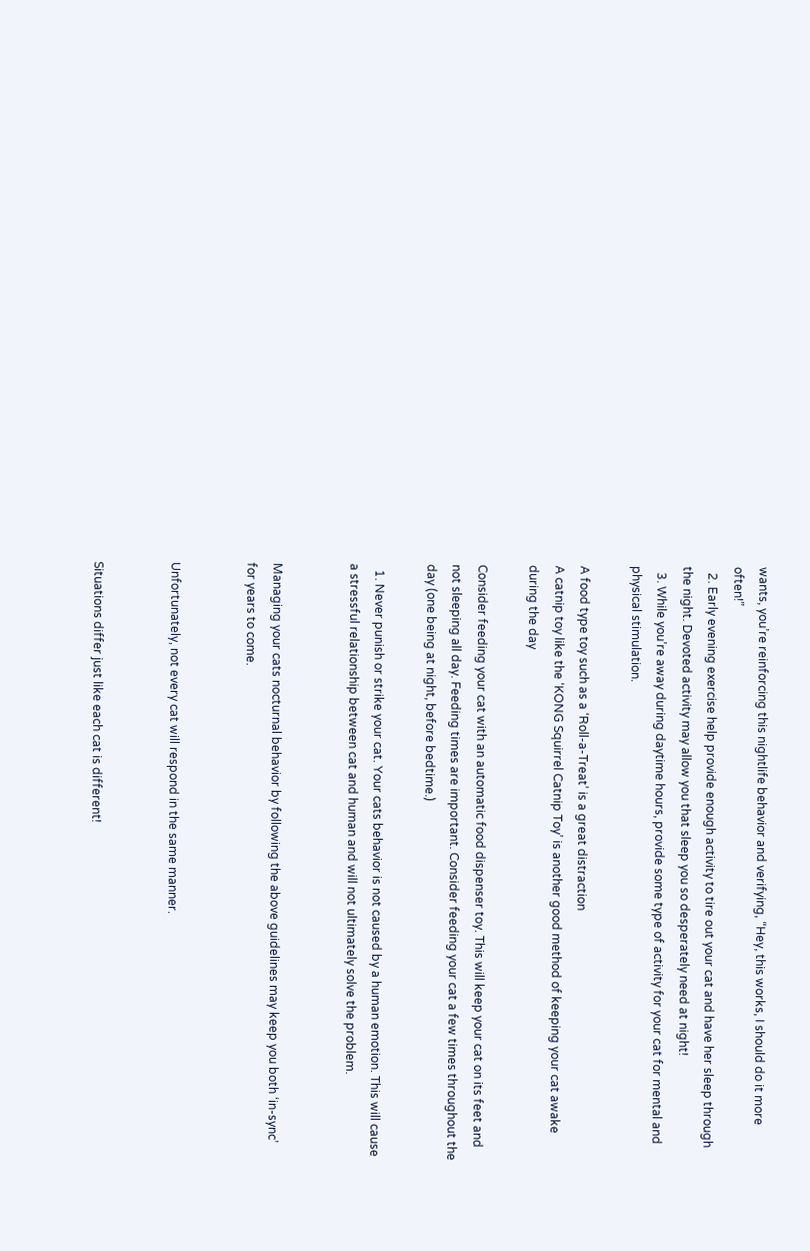wants, you’re reinforcing this nightlife behavior and verifying, “Hey, this works, I should do it more often!”
  2. Early evening exercise help provide enough activity to tire out your cat and have her sleep through the night. Devoted activity may allow you that sleep you so desperately need at night!
  3. While you’re away during daytime hours, provide some type of activity for your cat for mental and physical stimulation.

A food type toy such as a ‘Roll-a-Treat’ is a great distraction
A catnip toy like the ‘KONG Squirrel Catnip Toy’ is another good method of keeping your cat awake during the day

Consider feeding your cat with an automatic food dispenser toy. This will keep your cat on its feet and not sleeping all day. Feeding times are important. Consider feeding your cat a few times throughout the day (one being at night, before bedtime.)

  1. Never punish or strike your cat. Your cats behavior is not caused by a human emotion. This will cause a stressful relationship between cat and human and will not ultimately solve the problem.


Managing your cats nocturnal behavior by following the above guidelines may keep you both ‘in-sync’ for years to come.


Unfortunately, not every cat will respond in the same manner.


Situations differ just like each cat is different!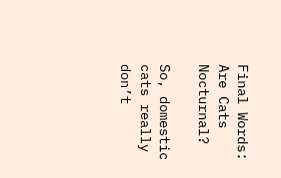Final Words: Are Cats Nocturnal?

So, domestic cats really don’t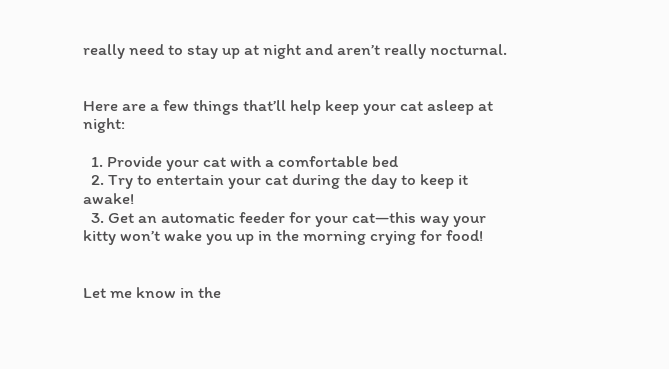really need to stay up at night and aren’t really nocturnal.


Here are a few things that’ll help keep your cat asleep at night:

  1. Provide your cat with a comfortable bed
  2. Try to entertain your cat during the day to keep it awake!
  3. Get an automatic feeder for your cat—this way your kitty won’t wake you up in the morning crying for food!


Let me know in the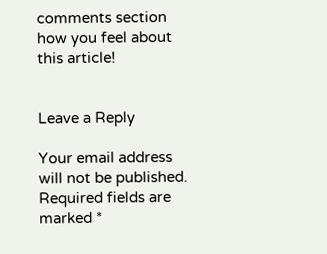comments section how you feel about this article!


Leave a Reply

Your email address will not be published. Required fields are marked *